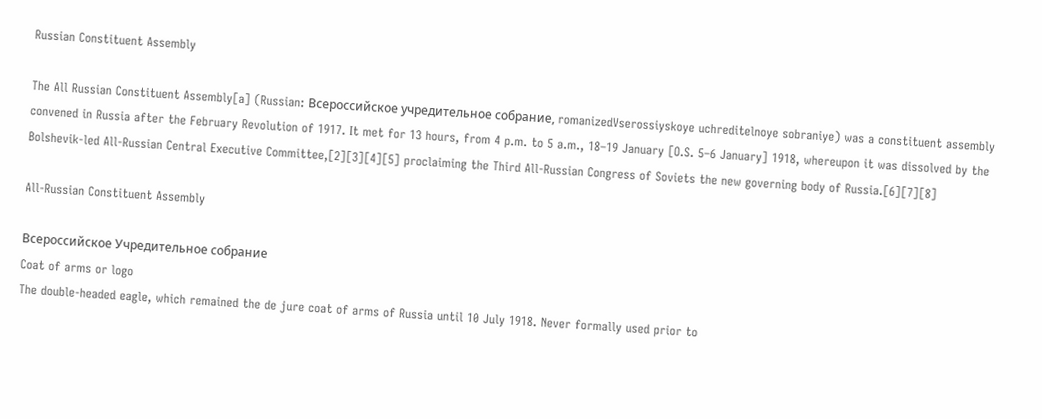Russian Constituent Assembly

The All Russian Constituent Assembly[a] (Russian: Всероссийское учредительное собрание, romanizedVserossiyskoye uchreditelnoye sobraniye) was a constituent assembly convened in Russia after the February Revolution of 1917. It met for 13 hours, from 4 p.m. to 5 a.m., 18–19 January [O.S. 5–6 January] 1918, whereupon it was dissolved by the Bolshevik-led All-Russian Central Executive Committee,[2][3][4][5] proclaiming the Third All-Russian Congress of Soviets the new governing body of Russia.[6][7][8]

All-Russian Constituent Assembly

Всероссийское Учредительное собрание
Coat of arms or logo
The double-headed eagle, which remained the de jure coat of arms of Russia until 10 July 1918. Never formally used prior to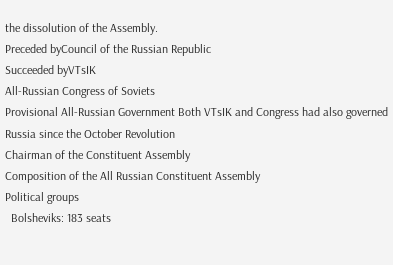the dissolution of the Assembly.
Preceded byCouncil of the Russian Republic
Succeeded byVTsIK
All-Russian Congress of Soviets
Provisional All-Russian Government Both VTsIK and Congress had also governed Russia since the October Revolution
Chairman of the Constituent Assembly
Composition of the All Russian Constituent Assembly
Political groups
  Bolsheviks: 183 seats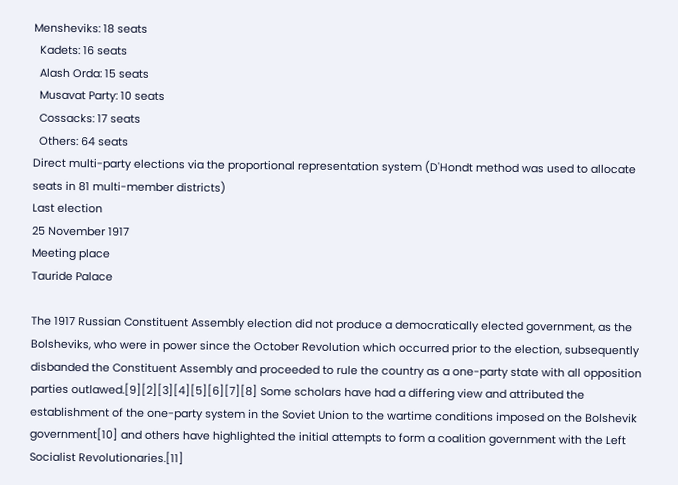Mensheviks: 18 seats
  Kadets: 16 seats
  Alash Orda: 15 seats
  Musavat Party: 10 seats
  Cossacks: 17 seats
  Others: 64 seats
Direct multi-party elections via the proportional representation system (D'Hondt method was used to allocate seats in 81 multi-member districts)
Last election
25 November 1917
Meeting place
Tauride Palace

The 1917 Russian Constituent Assembly election did not produce a democratically elected government, as the Bolsheviks, who were in power since the October Revolution which occurred prior to the election, subsequently disbanded the Constituent Assembly and proceeded to rule the country as a one-party state with all opposition parties outlawed.[9][2][3][4][5][6][7][8] Some scholars have had a differing view and attributed the establishment of the one-party system in the Soviet Union to the wartime conditions imposed on the Bolshevik government[10] and others have highlighted the initial attempts to form a coalition government with the Left Socialist Revolutionaries.[11]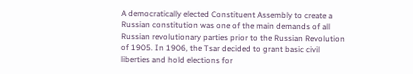A democratically elected Constituent Assembly to create a Russian constitution was one of the main demands of all Russian revolutionary parties prior to the Russian Revolution of 1905. In 1906, the Tsar decided to grant basic civil liberties and hold elections for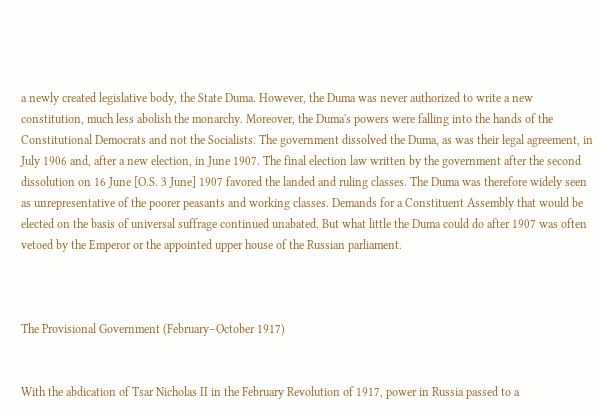a newly created legislative body, the State Duma. However, the Duma was never authorized to write a new constitution, much less abolish the monarchy. Moreover, the Duma's powers were falling into the hands of the Constitutional Democrats and not the Socialists. The government dissolved the Duma, as was their legal agreement, in July 1906 and, after a new election, in June 1907. The final election law written by the government after the second dissolution on 16 June [O.S. 3 June] 1907 favored the landed and ruling classes. The Duma was therefore widely seen as unrepresentative of the poorer peasants and working classes. Demands for a Constituent Assembly that would be elected on the basis of universal suffrage continued unabated. But what little the Duma could do after 1907 was often vetoed by the Emperor or the appointed upper house of the Russian parliament.



The Provisional Government (February–October 1917)


With the abdication of Tsar Nicholas II in the February Revolution of 1917, power in Russia passed to a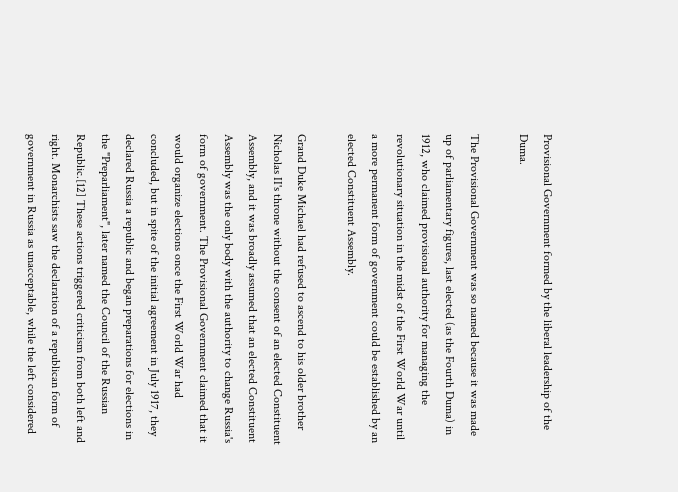Provisional Government formed by the liberal leadership of the Duma.

The Provisional Government was so named because it was made up of parliamentary figures, last elected (as the Fourth Duma) in 1912, who claimed provisional authority for managing the revolutionary situation in the midst of the First World War until a more permanent form of government could be established by an elected Constituent Assembly.

Grand Duke Michael had refused to ascend to his older brother Nicholas II's throne without the consent of an elected Constituent Assembly, and it was broadly assumed that an elected Constituent Assembly was the only body with the authority to change Russia's form of government. The Provisional Government claimed that it would organize elections once the First World War had concluded, but in spite of the initial agreement in July 1917, they declared Russia a republic and began preparations for elections in the "Preparliament", later named the Council of the Russian Republic.[12] These actions triggered criticism from both left and right. Monarchists saw the declaration of a republican form of government in Russia as unacceptable, while the left considered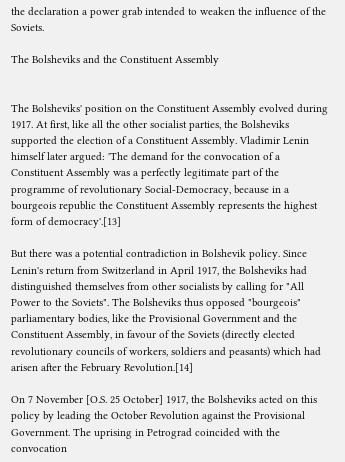the declaration a power grab intended to weaken the influence of the Soviets.

The Bolsheviks and the Constituent Assembly


The Bolsheviks' position on the Constituent Assembly evolved during 1917. At first, like all the other socialist parties, the Bolsheviks supported the election of a Constituent Assembly. Vladimir Lenin himself later argued: 'The demand for the convocation of a Constituent Assembly was a perfectly legitimate part of the programme of revolutionary Social-Democracy, because in a bourgeois republic the Constituent Assembly represents the highest form of democracy'.[13]

But there was a potential contradiction in Bolshevik policy. Since Lenin's return from Switzerland in April 1917, the Bolsheviks had distinguished themselves from other socialists by calling for "All Power to the Soviets". The Bolsheviks thus opposed "bourgeois" parliamentary bodies, like the Provisional Government and the Constituent Assembly, in favour of the Soviets (directly elected revolutionary councils of workers, soldiers and peasants) which had arisen after the February Revolution.[14]

On 7 November [O.S. 25 October] 1917, the Bolsheviks acted on this policy by leading the October Revolution against the Provisional Government. The uprising in Petrograd coincided with the convocation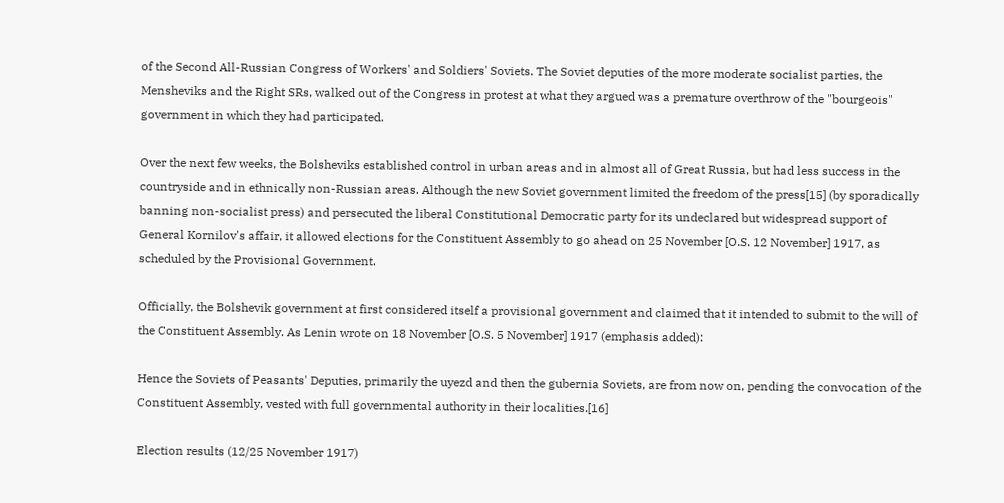of the Second All-Russian Congress of Workers' and Soldiers' Soviets. The Soviet deputies of the more moderate socialist parties, the Mensheviks and the Right SRs, walked out of the Congress in protest at what they argued was a premature overthrow of the "bourgeois" government in which they had participated.

Over the next few weeks, the Bolsheviks established control in urban areas and in almost all of Great Russia, but had less success in the countryside and in ethnically non-Russian areas. Although the new Soviet government limited the freedom of the press[15] (by sporadically banning non-socialist press) and persecuted the liberal Constitutional Democratic party for its undeclared but widespread support of General Kornilov's affair, it allowed elections for the Constituent Assembly to go ahead on 25 November [O.S. 12 November] 1917, as scheduled by the Provisional Government.

Officially, the Bolshevik government at first considered itself a provisional government and claimed that it intended to submit to the will of the Constituent Assembly. As Lenin wrote on 18 November [O.S. 5 November] 1917 (emphasis added):

Hence the Soviets of Peasants' Deputies, primarily the uyezd and then the gubernia Soviets, are from now on, pending the convocation of the Constituent Assembly, vested with full governmental authority in their localities.[16]

Election results (12/25 November 1917)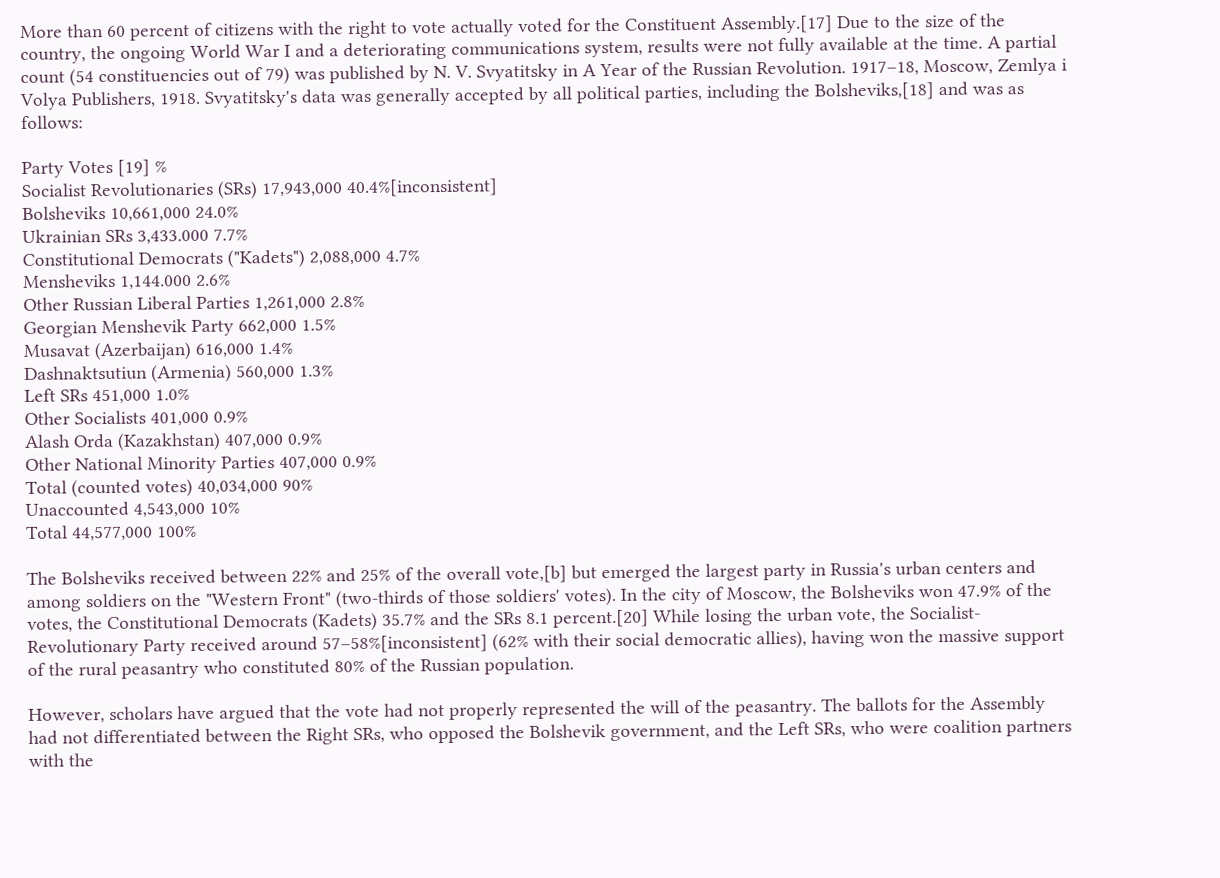More than 60 percent of citizens with the right to vote actually voted for the Constituent Assembly.[17] Due to the size of the country, the ongoing World War I and a deteriorating communications system, results were not fully available at the time. A partial count (54 constituencies out of 79) was published by N. V. Svyatitsky in A Year of the Russian Revolution. 1917–18, Moscow, Zemlya i Volya Publishers, 1918. Svyatitsky's data was generally accepted by all political parties, including the Bolsheviks,[18] and was as follows:

Party Votes [19] %
Socialist Revolutionaries (SRs) 17,943,000 40.4%[inconsistent]
Bolsheviks 10,661,000 24.0%
Ukrainian SRs 3,433.000 7.7%
Constitutional Democrats ("Kadets") 2,088,000 4.7%
Mensheviks 1,144.000 2.6%
Other Russian Liberal Parties 1,261,000 2.8%
Georgian Menshevik Party 662,000 1.5%
Musavat (Azerbaijan) 616,000 1.4%
Dashnaktsutiun (Armenia) 560,000 1.3%
Left SRs 451,000 1.0%
Other Socialists 401,000 0.9%
Alash Orda (Kazakhstan) 407,000 0.9%
Other National Minority Parties 407,000 0.9%
Total (counted votes) 40,034,000 90%
Unaccounted 4,543,000 10%
Total 44,577,000 100%

The Bolsheviks received between 22% and 25% of the overall vote,[b] but emerged the largest party in Russia's urban centers and among soldiers on the "Western Front" (two-thirds of those soldiers' votes). In the city of Moscow, the Bolsheviks won 47.9% of the votes, the Constitutional Democrats (Kadets) 35.7% and the SRs 8.1 percent.[20] While losing the urban vote, the Socialist-Revolutionary Party received around 57–58%[inconsistent] (62% with their social democratic allies), having won the massive support of the rural peasantry who constituted 80% of the Russian population.

However, scholars have argued that the vote had not properly represented the will of the peasantry. The ballots for the Assembly had not differentiated between the Right SRs, who opposed the Bolshevik government, and the Left SRs, who were coalition partners with the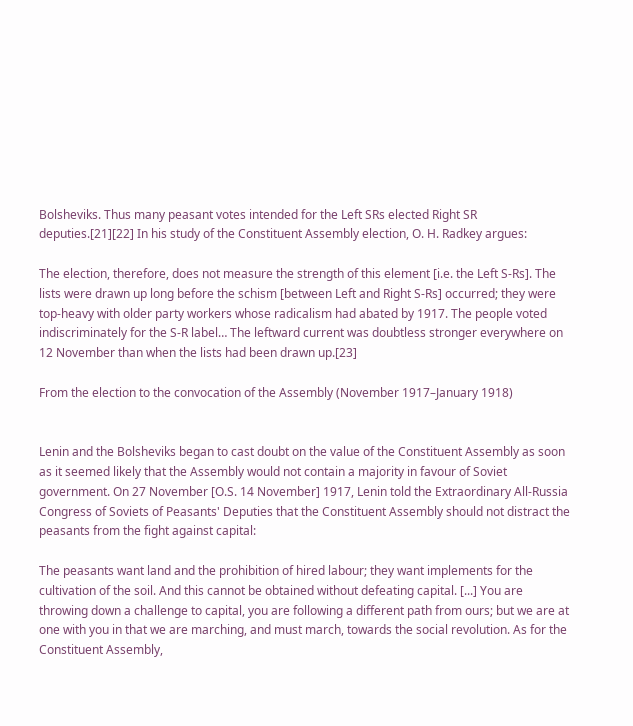Bolsheviks. Thus many peasant votes intended for the Left SRs elected Right SR deputies.[21][22] In his study of the Constituent Assembly election, O. H. Radkey argues:

The election, therefore, does not measure the strength of this element [i.e. the Left S-Rs]. The lists were drawn up long before the schism [between Left and Right S-Rs] occurred; they were top-heavy with older party workers whose radicalism had abated by 1917. The people voted indiscriminately for the S-R label… The leftward current was doubtless stronger everywhere on 12 November than when the lists had been drawn up.[23]

From the election to the convocation of the Assembly (November 1917–January 1918)


Lenin and the Bolsheviks began to cast doubt on the value of the Constituent Assembly as soon as it seemed likely that the Assembly would not contain a majority in favour of Soviet government. On 27 November [O.S. 14 November] 1917, Lenin told the Extraordinary All-Russia Congress of Soviets of Peasants' Deputies that the Constituent Assembly should not distract the peasants from the fight against capital:

The peasants want land and the prohibition of hired labour; they want implements for the cultivation of the soil. And this cannot be obtained without defeating capital. [...] You are throwing down a challenge to capital, you are following a different path from ours; but we are at one with you in that we are marching, and must march, towards the social revolution. As for the Constituent Assembly,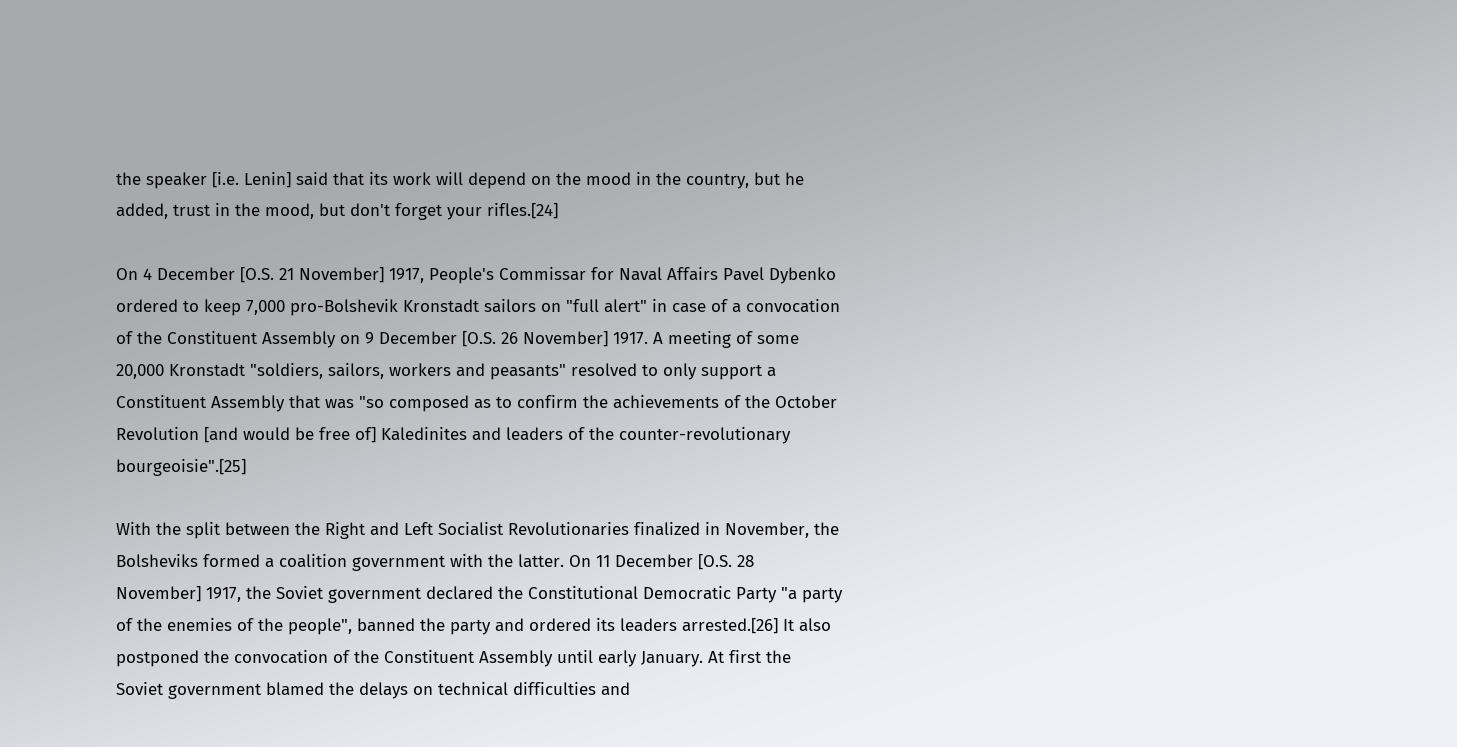the speaker [i.e. Lenin] said that its work will depend on the mood in the country, but he added, trust in the mood, but don't forget your rifles.[24]

On 4 December [O.S. 21 November] 1917, People's Commissar for Naval Affairs Pavel Dybenko ordered to keep 7,000 pro-Bolshevik Kronstadt sailors on "full alert" in case of a convocation of the Constituent Assembly on 9 December [O.S. 26 November] 1917. A meeting of some 20,000 Kronstadt "soldiers, sailors, workers and peasants" resolved to only support a Constituent Assembly that was "so composed as to confirm the achievements of the October Revolution [and would be free of] Kaledinites and leaders of the counter-revolutionary bourgeoisie".[25]

With the split between the Right and Left Socialist Revolutionaries finalized in November, the Bolsheviks formed a coalition government with the latter. On 11 December [O.S. 28 November] 1917, the Soviet government declared the Constitutional Democratic Party "a party of the enemies of the people", banned the party and ordered its leaders arrested.[26] It also postponed the convocation of the Constituent Assembly until early January. At first the Soviet government blamed the delays on technical difficulties and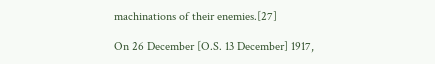machinations of their enemies.[27]

On 26 December [O.S. 13 December] 1917,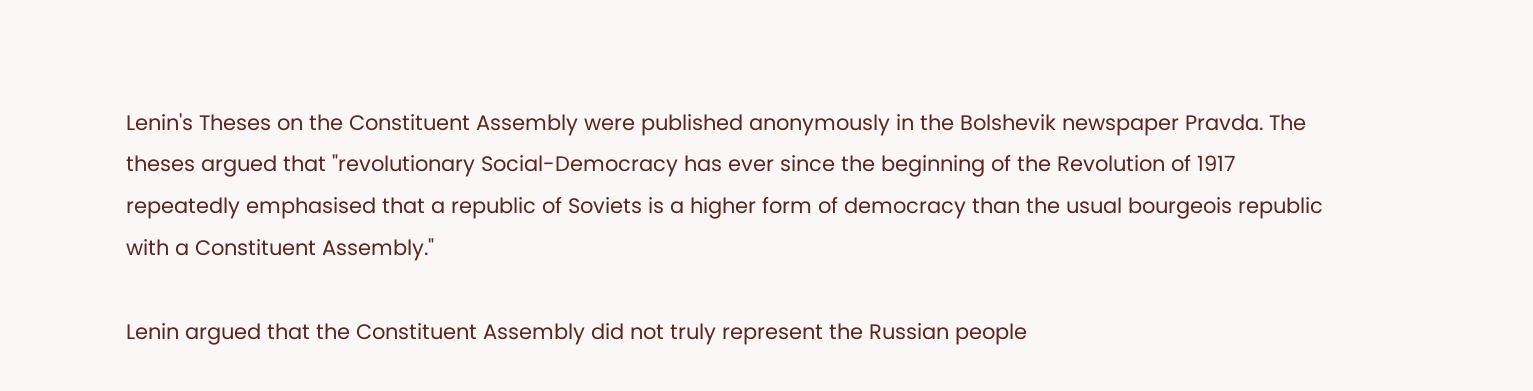Lenin's Theses on the Constituent Assembly were published anonymously in the Bolshevik newspaper Pravda. The theses argued that "revolutionary Social-Democracy has ever since the beginning of the Revolution of 1917 repeatedly emphasised that a republic of Soviets is a higher form of democracy than the usual bourgeois republic with a Constituent Assembly."

Lenin argued that the Constituent Assembly did not truly represent the Russian people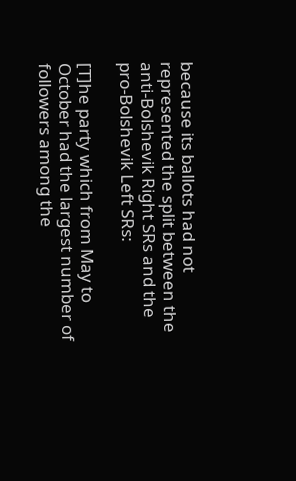because its ballots had not represented the split between the anti-Bolshevik Right SRs and the pro-Bolshevik Left SRs:

[T]he party which from May to October had the largest number of followers among the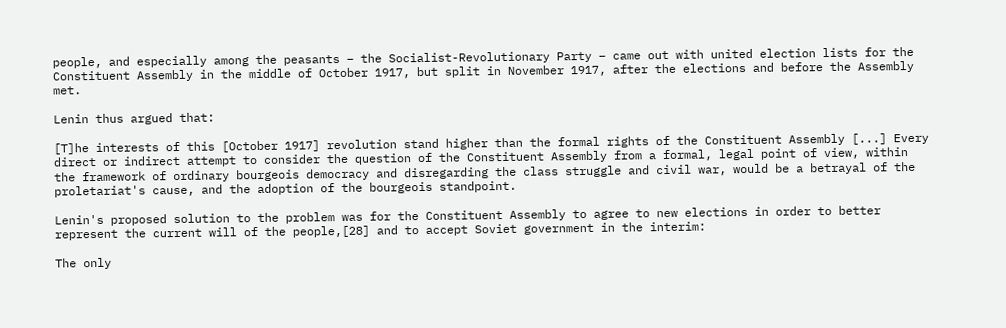people, and especially among the peasants – the Socialist-Revolutionary Party – came out with united election lists for the Constituent Assembly in the middle of October 1917, but split in November 1917, after the elections and before the Assembly met.

Lenin thus argued that:

[T]he interests of this [October 1917] revolution stand higher than the formal rights of the Constituent Assembly [...] Every direct or indirect attempt to consider the question of the Constituent Assembly from a formal, legal point of view, within the framework of ordinary bourgeois democracy and disregarding the class struggle and civil war, would be a betrayal of the proletariat's cause, and the adoption of the bourgeois standpoint.

Lenin's proposed solution to the problem was for the Constituent Assembly to agree to new elections in order to better represent the current will of the people,[28] and to accept Soviet government in the interim:

The only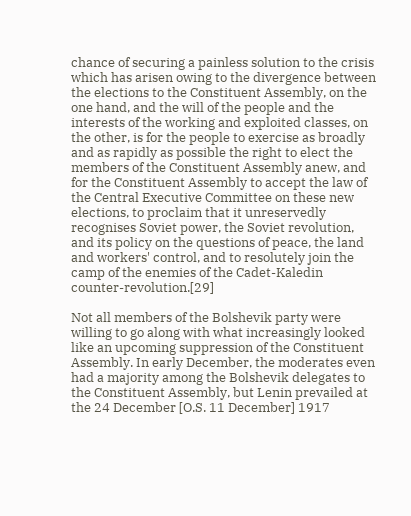chance of securing a painless solution to the crisis which has arisen owing to the divergence between the elections to the Constituent Assembly, on the one hand, and the will of the people and the interests of the working and exploited classes, on the other, is for the people to exercise as broadly and as rapidly as possible the right to elect the members of the Constituent Assembly anew, and for the Constituent Assembly to accept the law of the Central Executive Committee on these new elections, to proclaim that it unreservedly recognises Soviet power, the Soviet revolution, and its policy on the questions of peace, the land and workers' control, and to resolutely join the camp of the enemies of the Cadet-Kaledin counter-revolution.[29]

Not all members of the Bolshevik party were willing to go along with what increasingly looked like an upcoming suppression of the Constituent Assembly. In early December, the moderates even had a majority among the Bolshevik delegates to the Constituent Assembly, but Lenin prevailed at the 24 December [O.S. 11 December] 1917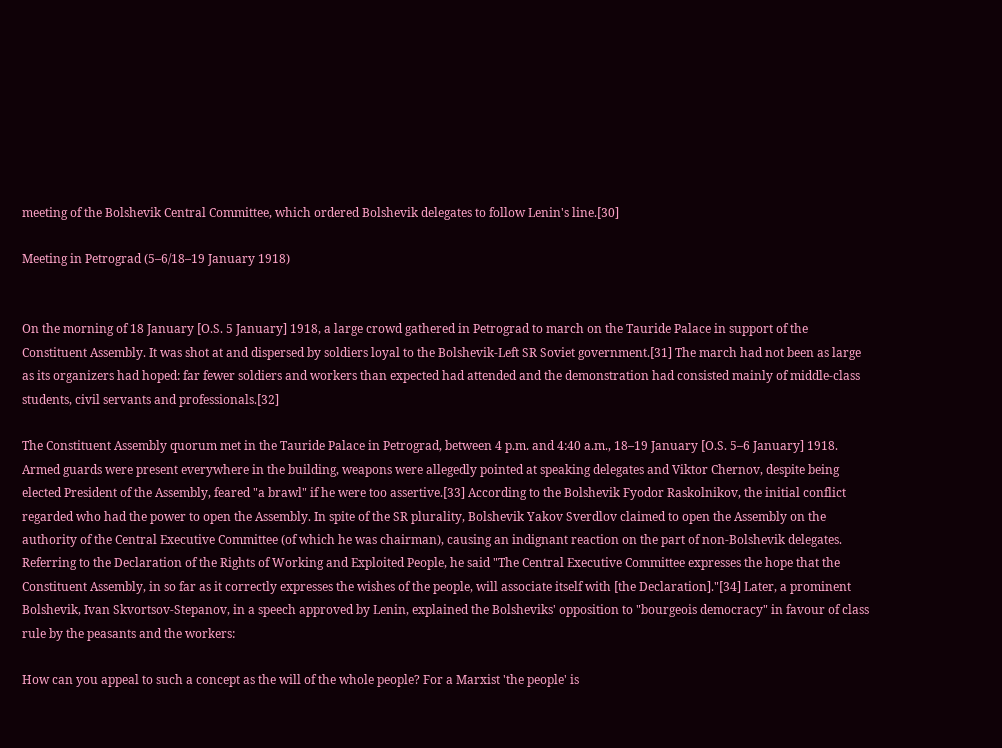meeting of the Bolshevik Central Committee, which ordered Bolshevik delegates to follow Lenin's line.[30]

Meeting in Petrograd (5–6/18–19 January 1918)


On the morning of 18 January [O.S. 5 January] 1918, a large crowd gathered in Petrograd to march on the Tauride Palace in support of the Constituent Assembly. It was shot at and dispersed by soldiers loyal to the Bolshevik-Left SR Soviet government.[31] The march had not been as large as its organizers had hoped: far fewer soldiers and workers than expected had attended and the demonstration had consisted mainly of middle-class students, civil servants and professionals.[32]

The Constituent Assembly quorum met in the Tauride Palace in Petrograd, between 4 p.m. and 4:40 a.m., 18–19 January [O.S. 5–6 January] 1918. Armed guards were present everywhere in the building, weapons were allegedly pointed at speaking delegates and Viktor Chernov, despite being elected President of the Assembly, feared "a brawl" if he were too assertive.[33] According to the Bolshevik Fyodor Raskolnikov, the initial conflict regarded who had the power to open the Assembly. In spite of the SR plurality, Bolshevik Yakov Sverdlov claimed to open the Assembly on the authority of the Central Executive Committee (of which he was chairman), causing an indignant reaction on the part of non-Bolshevik delegates. Referring to the Declaration of the Rights of Working and Exploited People, he said "The Central Executive Committee expresses the hope that the Constituent Assembly, in so far as it correctly expresses the wishes of the people, will associate itself with [the Declaration]."[34] Later, a prominent Bolshevik, Ivan Skvortsov-Stepanov, in a speech approved by Lenin, explained the Bolsheviks' opposition to "bourgeois democracy" in favour of class rule by the peasants and the workers:

How can you appeal to such a concept as the will of the whole people? For a Marxist 'the people' is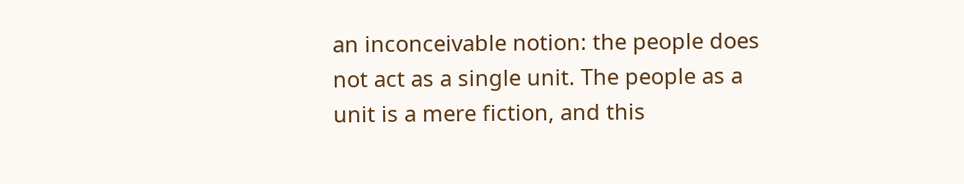an inconceivable notion: the people does not act as a single unit. The people as a unit is a mere fiction, and this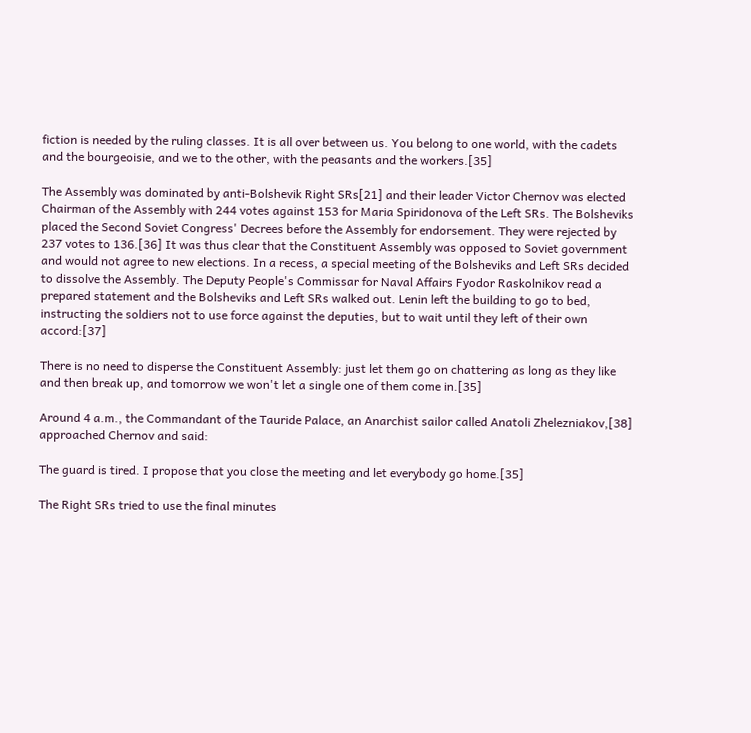fiction is needed by the ruling classes. It is all over between us. You belong to one world, with the cadets and the bourgeoisie, and we to the other, with the peasants and the workers.[35]

The Assembly was dominated by anti-Bolshevik Right SRs[21] and their leader Victor Chernov was elected Chairman of the Assembly with 244 votes against 153 for Maria Spiridonova of the Left SRs. The Bolsheviks placed the Second Soviet Congress' Decrees before the Assembly for endorsement. They were rejected by 237 votes to 136.[36] It was thus clear that the Constituent Assembly was opposed to Soviet government and would not agree to new elections. In a recess, a special meeting of the Bolsheviks and Left SRs decided to dissolve the Assembly. The Deputy People's Commissar for Naval Affairs Fyodor Raskolnikov read a prepared statement and the Bolsheviks and Left SRs walked out. Lenin left the building to go to bed, instructing the soldiers not to use force against the deputies, but to wait until they left of their own accord:[37]

There is no need to disperse the Constituent Assembly: just let them go on chattering as long as they like and then break up, and tomorrow we won't let a single one of them come in.[35]

Around 4 a.m., the Commandant of the Tauride Palace, an Anarchist sailor called Anatoli Zhelezniakov,[38] approached Chernov and said:

The guard is tired. I propose that you close the meeting and let everybody go home.[35]

The Right SRs tried to use the final minutes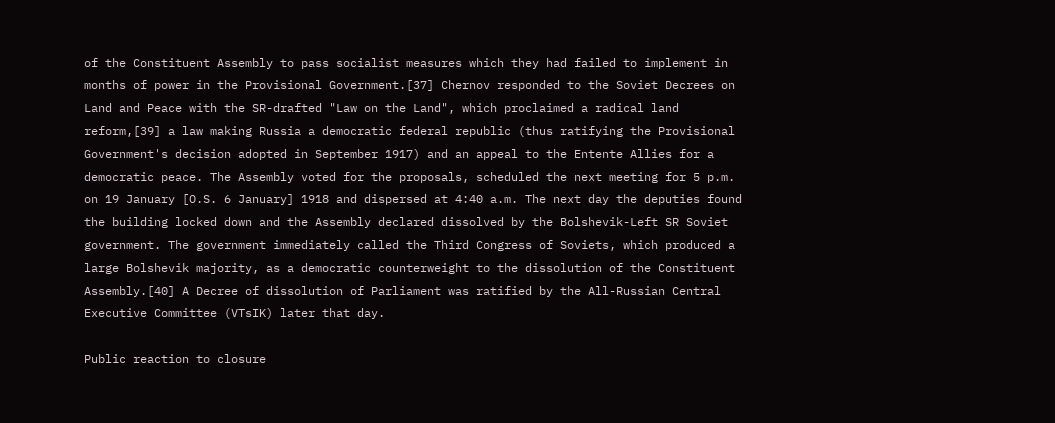of the Constituent Assembly to pass socialist measures which they had failed to implement in months of power in the Provisional Government.[37] Chernov responded to the Soviet Decrees on Land and Peace with the SR-drafted "Law on the Land", which proclaimed a radical land reform,[39] a law making Russia a democratic federal republic (thus ratifying the Provisional Government's decision adopted in September 1917) and an appeal to the Entente Allies for a democratic peace. The Assembly voted for the proposals, scheduled the next meeting for 5 p.m. on 19 January [O.S. 6 January] 1918 and dispersed at 4:40 a.m. The next day the deputies found the building locked down and the Assembly declared dissolved by the Bolshevik-Left SR Soviet government. The government immediately called the Third Congress of Soviets, which produced a large Bolshevik majority, as a democratic counterweight to the dissolution of the Constituent Assembly.[40] A Decree of dissolution of Parliament was ratified by the All-Russian Central Executive Committee (VTsIK) later that day.

Public reaction to closure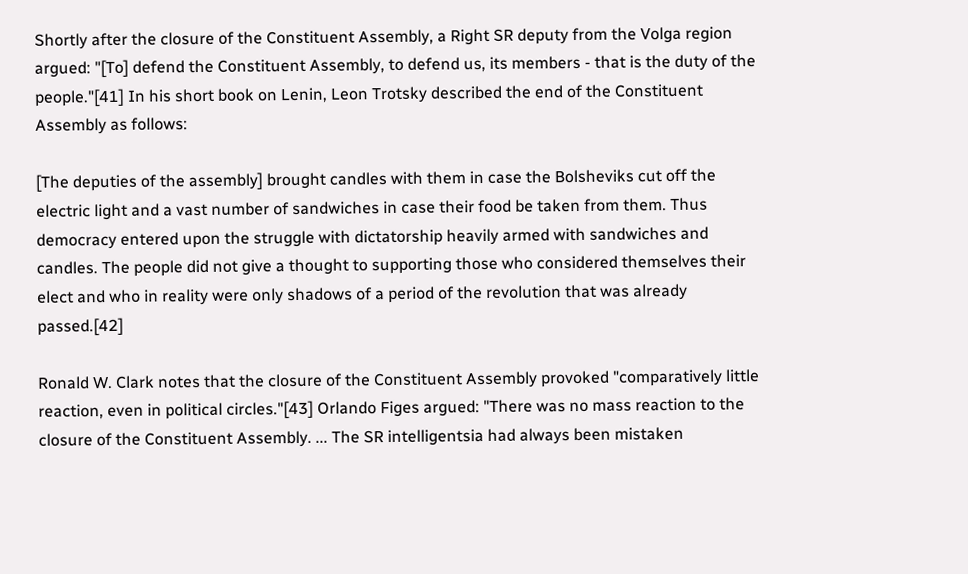Shortly after the closure of the Constituent Assembly, a Right SR deputy from the Volga region argued: "[To] defend the Constituent Assembly, to defend us, its members - that is the duty of the people."[41] In his short book on Lenin, Leon Trotsky described the end of the Constituent Assembly as follows:

[The deputies of the assembly] brought candles with them in case the Bolsheviks cut off the electric light and a vast number of sandwiches in case their food be taken from them. Thus democracy entered upon the struggle with dictatorship heavily armed with sandwiches and candles. The people did not give a thought to supporting those who considered themselves their elect and who in reality were only shadows of a period of the revolution that was already passed.[42]

Ronald W. Clark notes that the closure of the Constituent Assembly provoked "comparatively little reaction, even in political circles."[43] Orlando Figes argued: "There was no mass reaction to the closure of the Constituent Assembly. ... The SR intelligentsia had always been mistaken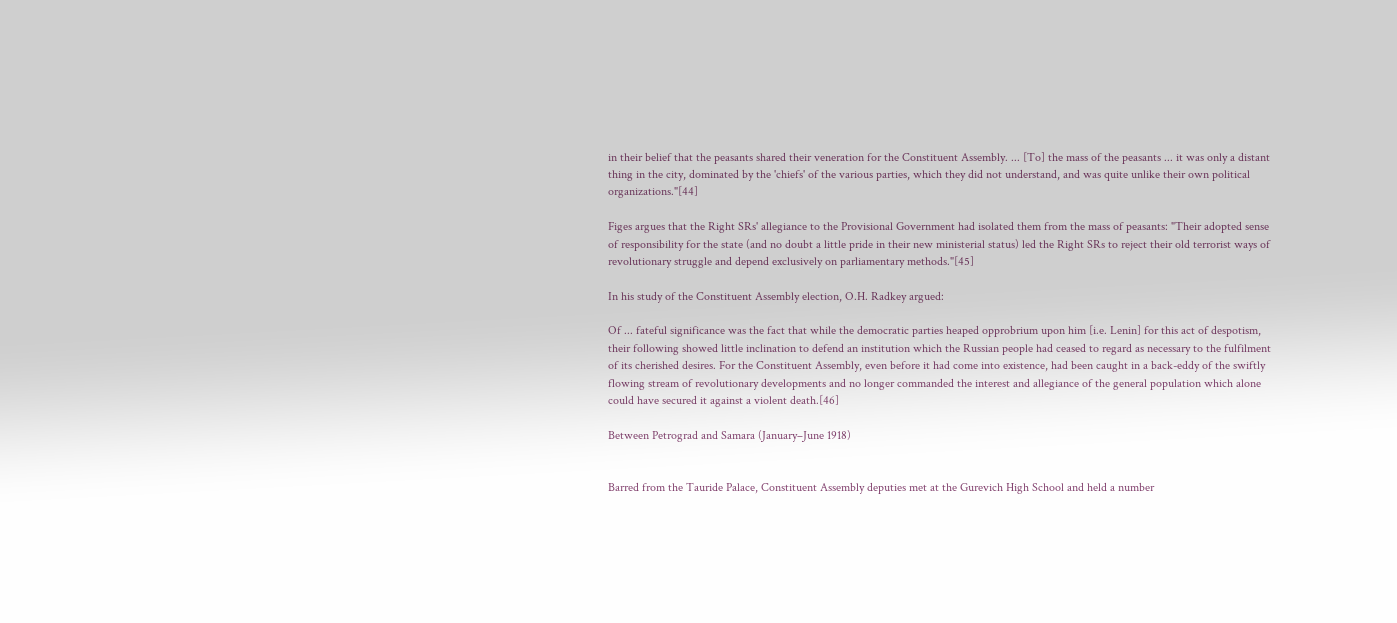in their belief that the peasants shared their veneration for the Constituent Assembly. ... [To] the mass of the peasants ... it was only a distant thing in the city, dominated by the 'chiefs' of the various parties, which they did not understand, and was quite unlike their own political organizations."[44]

Figes argues that the Right SRs' allegiance to the Provisional Government had isolated them from the mass of peasants: "Their adopted sense of responsibility for the state (and no doubt a little pride in their new ministerial status) led the Right SRs to reject their old terrorist ways of revolutionary struggle and depend exclusively on parliamentary methods."[45]

In his study of the Constituent Assembly election, O.H. Radkey argued:

Of ... fateful significance was the fact that while the democratic parties heaped opprobrium upon him [i.e. Lenin] for this act of despotism, their following showed little inclination to defend an institution which the Russian people had ceased to regard as necessary to the fulfilment of its cherished desires. For the Constituent Assembly, even before it had come into existence, had been caught in a back-eddy of the swiftly flowing stream of revolutionary developments and no longer commanded the interest and allegiance of the general population which alone could have secured it against a violent death.[46]

Between Petrograd and Samara (January–June 1918)


Barred from the Tauride Palace, Constituent Assembly deputies met at the Gurevich High School and held a number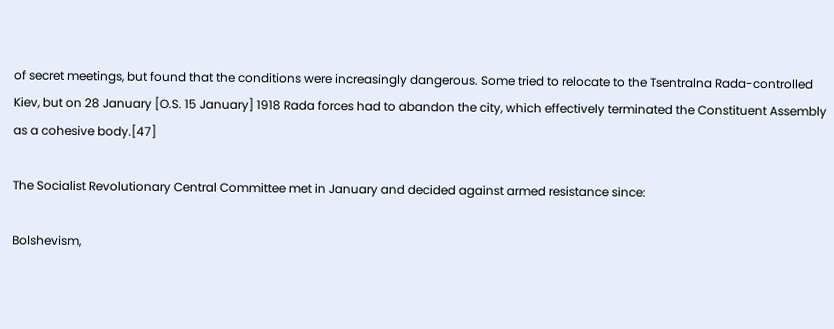of secret meetings, but found that the conditions were increasingly dangerous. Some tried to relocate to the Tsentralna Rada-controlled Kiev, but on 28 January [O.S. 15 January] 1918 Rada forces had to abandon the city, which effectively terminated the Constituent Assembly as a cohesive body.[47]

The Socialist Revolutionary Central Committee met in January and decided against armed resistance since:

Bolshevism,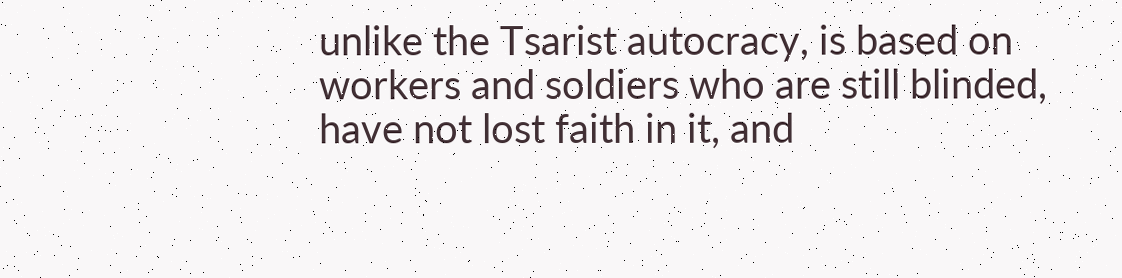unlike the Tsarist autocracy, is based on workers and soldiers who are still blinded, have not lost faith in it, and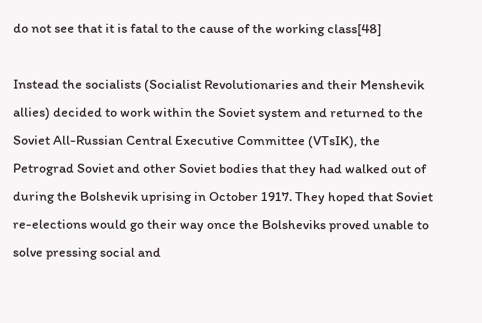do not see that it is fatal to the cause of the working class[48]

Instead the socialists (Socialist Revolutionaries and their Menshevik allies) decided to work within the Soviet system and returned to the Soviet All-Russian Central Executive Committee (VTsIK), the Petrograd Soviet and other Soviet bodies that they had walked out of during the Bolshevik uprising in October 1917. They hoped that Soviet re-elections would go their way once the Bolsheviks proved unable to solve pressing social and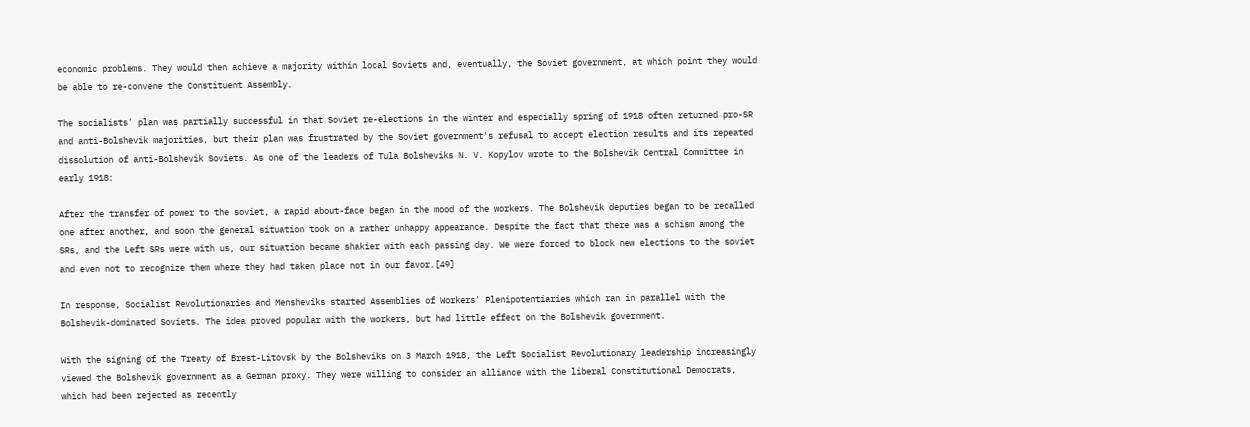economic problems. They would then achieve a majority within local Soviets and, eventually, the Soviet government, at which point they would be able to re-convene the Constituent Assembly.

The socialists' plan was partially successful in that Soviet re-elections in the winter and especially spring of 1918 often returned pro-SR and anti-Bolshevik majorities, but their plan was frustrated by the Soviet government's refusal to accept election results and its repeated dissolution of anti-Bolshevik Soviets. As one of the leaders of Tula Bolsheviks N. V. Kopylov wrote to the Bolshevik Central Committee in early 1918:

After the transfer of power to the soviet, a rapid about-face began in the mood of the workers. The Bolshevik deputies began to be recalled one after another, and soon the general situation took on a rather unhappy appearance. Despite the fact that there was a schism among the SRs, and the Left SRs were with us, our situation became shakier with each passing day. We were forced to block new elections to the soviet and even not to recognize them where they had taken place not in our favor.[49]

In response, Socialist Revolutionaries and Mensheviks started Assemblies of Workers' Plenipotentiaries which ran in parallel with the Bolshevik-dominated Soviets. The idea proved popular with the workers, but had little effect on the Bolshevik government.

With the signing of the Treaty of Brest-Litovsk by the Bolsheviks on 3 March 1918, the Left Socialist Revolutionary leadership increasingly viewed the Bolshevik government as a German proxy. They were willing to consider an alliance with the liberal Constitutional Democrats, which had been rejected as recently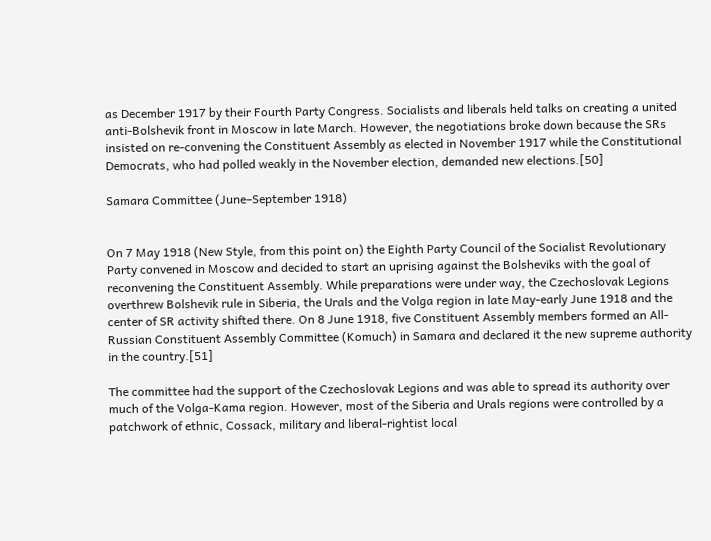as December 1917 by their Fourth Party Congress. Socialists and liberals held talks on creating a united anti-Bolshevik front in Moscow in late March. However, the negotiations broke down because the SRs insisted on re-convening the Constituent Assembly as elected in November 1917 while the Constitutional Democrats, who had polled weakly in the November election, demanded new elections.[50]

Samara Committee (June–September 1918)


On 7 May 1918 (New Style, from this point on) the Eighth Party Council of the Socialist Revolutionary Party convened in Moscow and decided to start an uprising against the Bolsheviks with the goal of reconvening the Constituent Assembly. While preparations were under way, the Czechoslovak Legions overthrew Bolshevik rule in Siberia, the Urals and the Volga region in late May-early June 1918 and the center of SR activity shifted there. On 8 June 1918, five Constituent Assembly members formed an All-Russian Constituent Assembly Committee (Komuch) in Samara and declared it the new supreme authority in the country.[51]

The committee had the support of the Czechoslovak Legions and was able to spread its authority over much of the Volga-Kama region. However, most of the Siberia and Urals regions were controlled by a patchwork of ethnic, Cossack, military and liberal-rightist local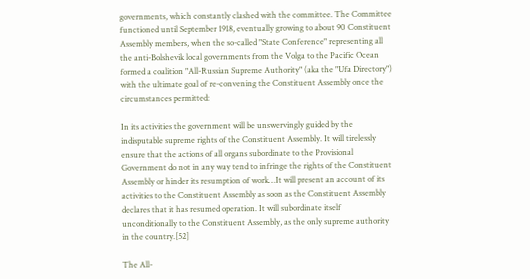governments, which constantly clashed with the committee. The Committee functioned until September 1918, eventually growing to about 90 Constituent Assembly members, when the so-called "State Conference" representing all the anti-Bolshevik local governments from the Volga to the Pacific Ocean formed a coalition "All-Russian Supreme Authority" (aka the "Ufa Directory") with the ultimate goal of re-convening the Constituent Assembly once the circumstances permitted:

In its activities the government will be unswervingly guided by the indisputable supreme rights of the Constituent Assembly. It will tirelessly ensure that the actions of all organs subordinate to the Provisional Government do not in any way tend to infringe the rights of the Constituent Assembly or hinder its resumption of work…It will present an account of its activities to the Constituent Assembly as soon as the Constituent Assembly declares that it has resumed operation. It will subordinate itself unconditionally to the Constituent Assembly, as the only supreme authority in the country.[52]

The All-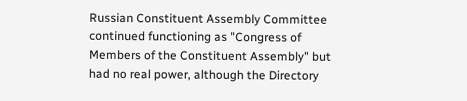Russian Constituent Assembly Committee continued functioning as "Congress of Members of the Constituent Assembly" but had no real power, although the Directory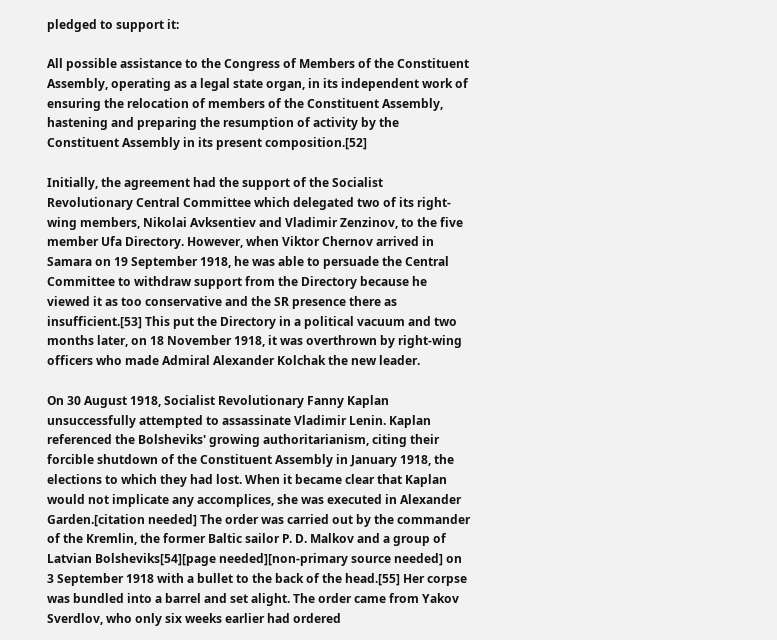pledged to support it:

All possible assistance to the Congress of Members of the Constituent Assembly, operating as a legal state organ, in its independent work of ensuring the relocation of members of the Constituent Assembly, hastening and preparing the resumption of activity by the Constituent Assembly in its present composition.[52]

Initially, the agreement had the support of the Socialist Revolutionary Central Committee which delegated two of its right-wing members, Nikolai Avksentiev and Vladimir Zenzinov, to the five member Ufa Directory. However, when Viktor Chernov arrived in Samara on 19 September 1918, he was able to persuade the Central Committee to withdraw support from the Directory because he viewed it as too conservative and the SR presence there as insufficient.[53] This put the Directory in a political vacuum and two months later, on 18 November 1918, it was overthrown by right-wing officers who made Admiral Alexander Kolchak the new leader.

On 30 August 1918, Socialist Revolutionary Fanny Kaplan unsuccessfully attempted to assassinate Vladimir Lenin. Kaplan referenced the Bolsheviks' growing authoritarianism, citing their forcible shutdown of the Constituent Assembly in January 1918, the elections to which they had lost. When it became clear that Kaplan would not implicate any accomplices, she was executed in Alexander Garden.[citation needed] The order was carried out by the commander of the Kremlin, the former Baltic sailor P. D. Malkov and a group of Latvian Bolsheviks[54][page needed][non-primary source needed] on 3 September 1918 with a bullet to the back of the head.[55] Her corpse was bundled into a barrel and set alight. The order came from Yakov Sverdlov, who only six weeks earlier had ordered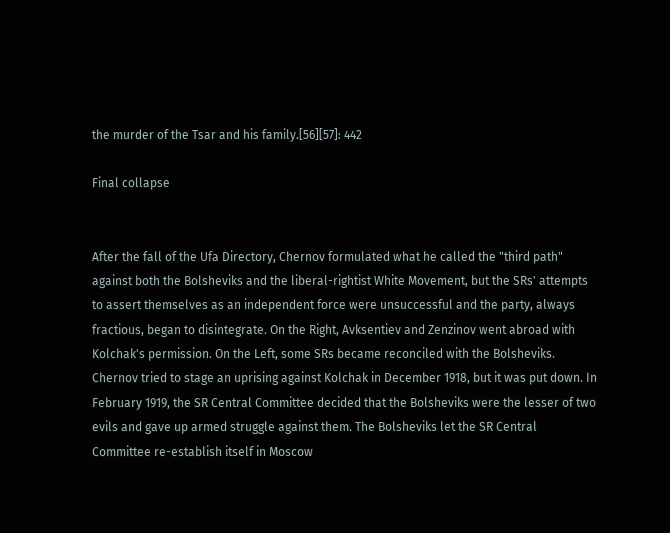the murder of the Tsar and his family.[56][57]: 442

Final collapse


After the fall of the Ufa Directory, Chernov formulated what he called the "third path" against both the Bolsheviks and the liberal-rightist White Movement, but the SRs' attempts to assert themselves as an independent force were unsuccessful and the party, always fractious, began to disintegrate. On the Right, Avksentiev and Zenzinov went abroad with Kolchak's permission. On the Left, some SRs became reconciled with the Bolsheviks. Chernov tried to stage an uprising against Kolchak in December 1918, but it was put down. In February 1919, the SR Central Committee decided that the Bolsheviks were the lesser of two evils and gave up armed struggle against them. The Bolsheviks let the SR Central Committee re-establish itself in Moscow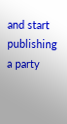and start publishing a party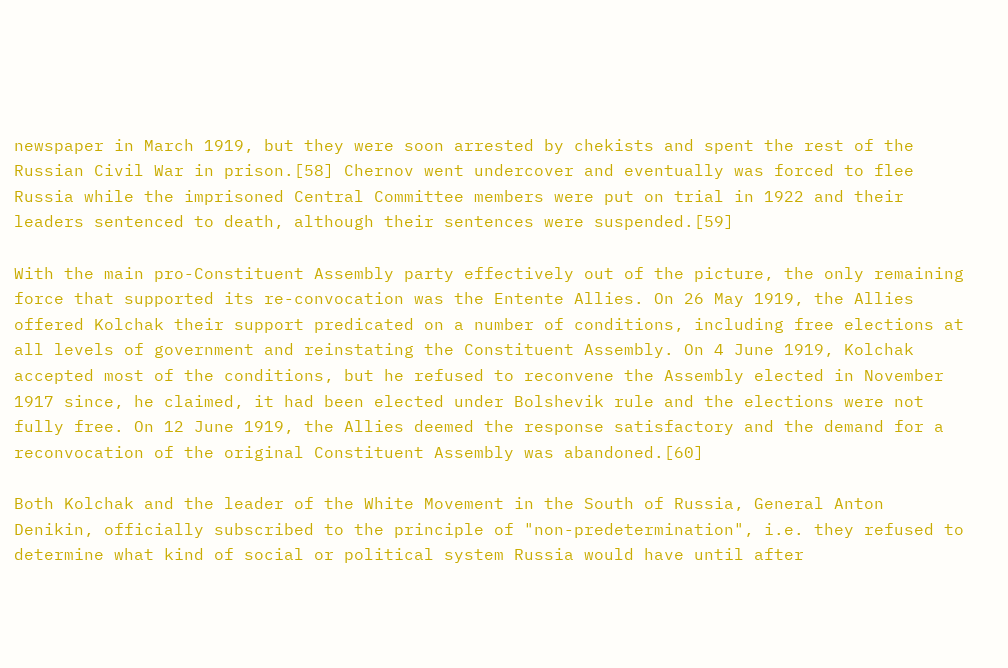newspaper in March 1919, but they were soon arrested by chekists and spent the rest of the Russian Civil War in prison.[58] Chernov went undercover and eventually was forced to flee Russia while the imprisoned Central Committee members were put on trial in 1922 and their leaders sentenced to death, although their sentences were suspended.[59]

With the main pro-Constituent Assembly party effectively out of the picture, the only remaining force that supported its re-convocation was the Entente Allies. On 26 May 1919, the Allies offered Kolchak their support predicated on a number of conditions, including free elections at all levels of government and reinstating the Constituent Assembly. On 4 June 1919, Kolchak accepted most of the conditions, but he refused to reconvene the Assembly elected in November 1917 since, he claimed, it had been elected under Bolshevik rule and the elections were not fully free. On 12 June 1919, the Allies deemed the response satisfactory and the demand for a reconvocation of the original Constituent Assembly was abandoned.[60]

Both Kolchak and the leader of the White Movement in the South of Russia, General Anton Denikin, officially subscribed to the principle of "non-predetermination", i.e. they refused to determine what kind of social or political system Russia would have until after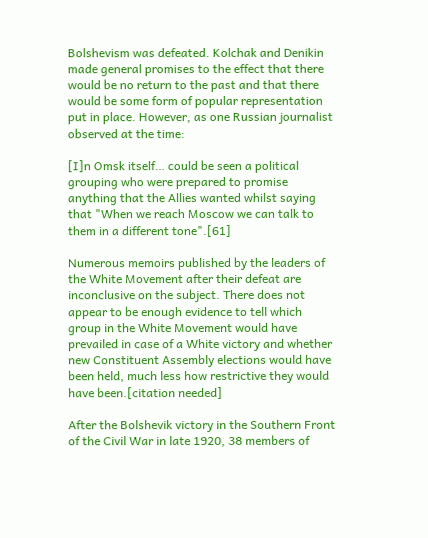Bolshevism was defeated. Kolchak and Denikin made general promises to the effect that there would be no return to the past and that there would be some form of popular representation put in place. However, as one Russian journalist observed at the time:

[I]n Omsk itself… could be seen a political grouping who were prepared to promise anything that the Allies wanted whilst saying that "When we reach Moscow we can talk to them in a different tone".[61]

Numerous memoirs published by the leaders of the White Movement after their defeat are inconclusive on the subject. There does not appear to be enough evidence to tell which group in the White Movement would have prevailed in case of a White victory and whether new Constituent Assembly elections would have been held, much less how restrictive they would have been.[citation needed]

After the Bolshevik victory in the Southern Front of the Civil War in late 1920, 38 members of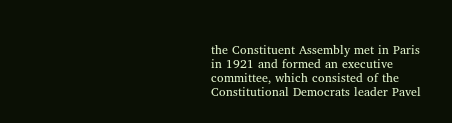the Constituent Assembly met in Paris in 1921 and formed an executive committee, which consisted of the Constitutional Democrats leader Pavel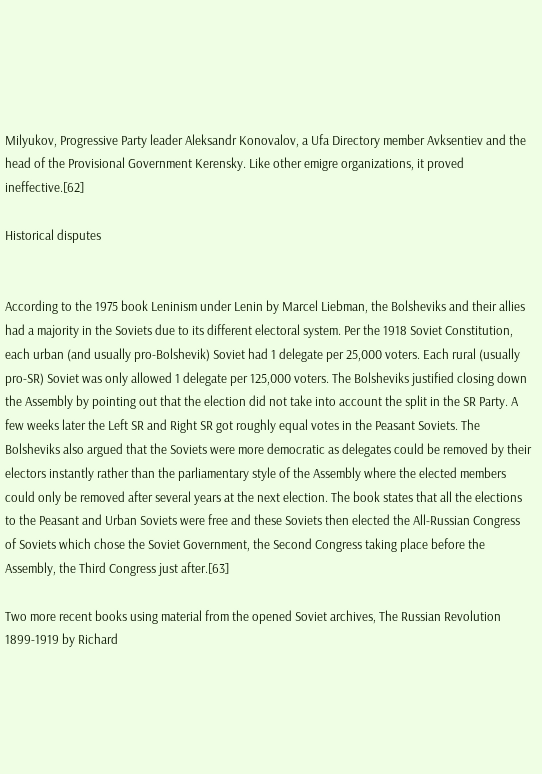Milyukov, Progressive Party leader Aleksandr Konovalov, a Ufa Directory member Avksentiev and the head of the Provisional Government Kerensky. Like other emigre organizations, it proved ineffective.[62]

Historical disputes


According to the 1975 book Leninism under Lenin by Marcel Liebman, the Bolsheviks and their allies had a majority in the Soviets due to its different electoral system. Per the 1918 Soviet Constitution, each urban (and usually pro-Bolshevik) Soviet had 1 delegate per 25,000 voters. Each rural (usually pro-SR) Soviet was only allowed 1 delegate per 125,000 voters. The Bolsheviks justified closing down the Assembly by pointing out that the election did not take into account the split in the SR Party. A few weeks later the Left SR and Right SR got roughly equal votes in the Peasant Soviets. The Bolsheviks also argued that the Soviets were more democratic as delegates could be removed by their electors instantly rather than the parliamentary style of the Assembly where the elected members could only be removed after several years at the next election. The book states that all the elections to the Peasant and Urban Soviets were free and these Soviets then elected the All-Russian Congress of Soviets which chose the Soviet Government, the Second Congress taking place before the Assembly, the Third Congress just after.[63]

Two more recent books using material from the opened Soviet archives, The Russian Revolution 1899-1919 by Richard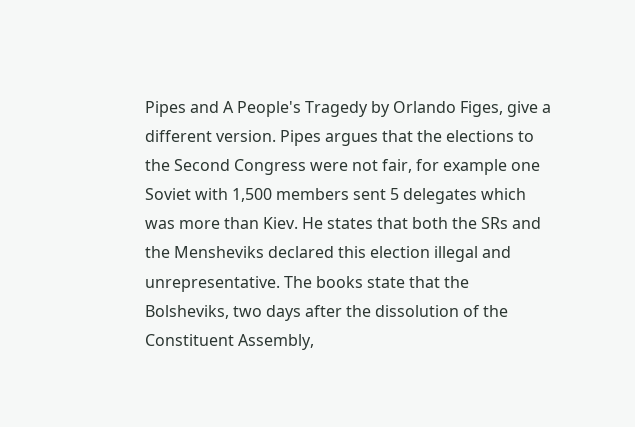Pipes and A People's Tragedy by Orlando Figes, give a different version. Pipes argues that the elections to the Second Congress were not fair, for example one Soviet with 1,500 members sent 5 delegates which was more than Kiev. He states that both the SRs and the Mensheviks declared this election illegal and unrepresentative. The books state that the Bolsheviks, two days after the dissolution of the Constituent Assembly,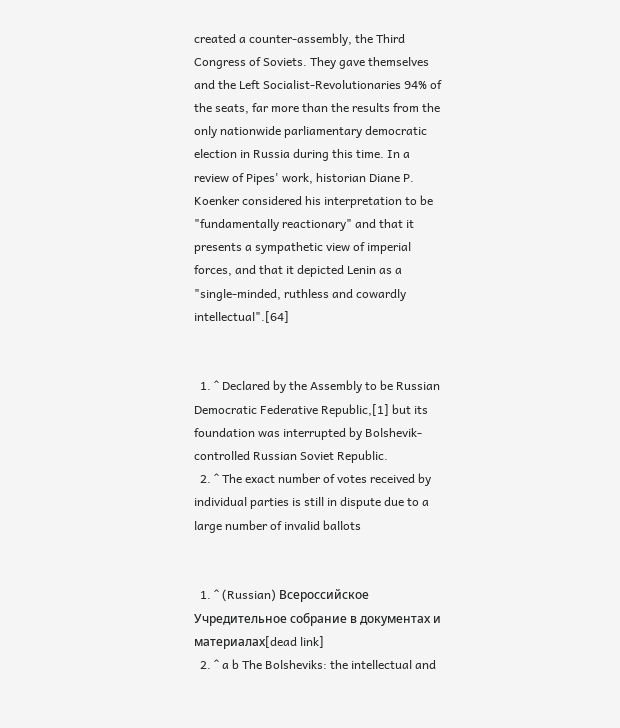created a counter-assembly, the Third Congress of Soviets. They gave themselves and the Left Socialist-Revolutionaries 94% of the seats, far more than the results from the only nationwide parliamentary democratic election in Russia during this time. In a review of Pipes' work, historian Diane P. Koenker considered his interpretation to be "fundamentally reactionary" and that it presents a sympathetic view of imperial forces, and that it depicted Lenin as a "single-minded, ruthless and cowardly intellectual".[64]


  1. ^ Declared by the Assembly to be Russian Democratic Federative Republic,[1] but its foundation was interrupted by Bolshevik-controlled Russian Soviet Republic.
  2. ^ The exact number of votes received by individual parties is still in dispute due to a large number of invalid ballots


  1. ^ (Russian) Всероссийское Учредительное собрание в документах и материалах[dead link]
  2. ^ a b The Bolsheviks: the intellectual and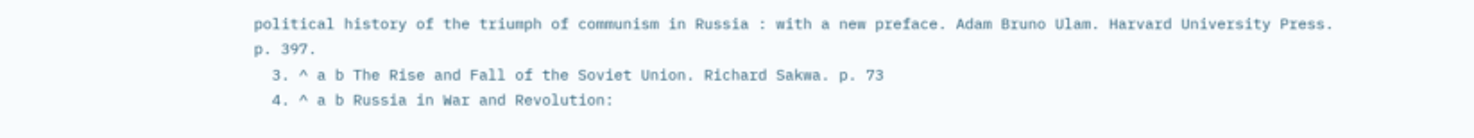political history of the triumph of communism in Russia : with a new preface. Adam Bruno Ulam. Harvard University Press. p. 397.
  3. ^ a b The Rise and Fall of the Soviet Union. Richard Sakwa. p. 73
  4. ^ a b Russia in War and Revolution: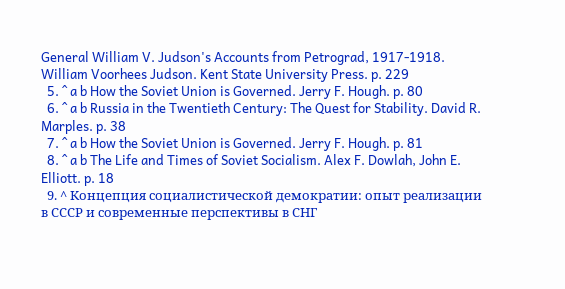General William V. Judson's Accounts from Petrograd, 1917-1918. William Voorhees Judson. Kent State University Press. p. 229
  5. ^ a b How the Soviet Union is Governed. Jerry F. Hough. p. 80
  6. ^ a b Russia in the Twentieth Century: The Quest for Stability. David R. Marples. p. 38
  7. ^ a b How the Soviet Union is Governed. Jerry F. Hough. p. 81
  8. ^ a b The Life and Times of Soviet Socialism. Alex F. Dowlah, John E. Elliott. p. 18
  9. ^ Концепция социалистической демократии: опыт реализации в СССР и современные перспективы в СНГ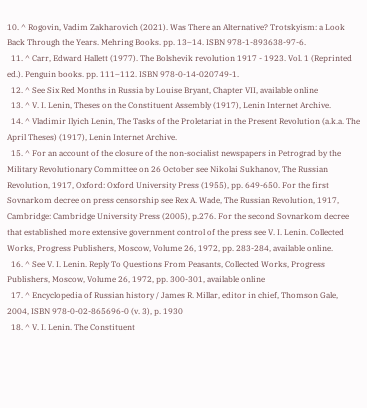10. ^ Rogovin, Vadim Zakharovich (2021). Was There an Alternative? Trotskyism: a Look Back Through the Years. Mehring Books. pp. 13–14. ISBN 978-1-893638-97-6.
  11. ^ Carr, Edward Hallett (1977). The Bolshevik revolution 1917 - 1923. Vol. 1 (Reprinted ed.). Penguin books. pp. 111–112. ISBN 978-0-14-020749-1.
  12. ^ See Six Red Months in Russia by Louise Bryant, Chapter VII, available online
  13. ^ V. I. Lenin, Theses on the Constituent Assembly (1917), Lenin Internet Archive.
  14. ^ Vladimir Ilyich Lenin, The Tasks of the Proletariat in the Present Revolution (a.k.a. The April Theses) (1917), Lenin Internet Archive.
  15. ^ For an account of the closure of the non-socialist newspapers in Petrograd by the Military Revolutionary Committee on 26 October see Nikolai Sukhanov, The Russian Revolution, 1917, Oxford: Oxford University Press (1955), pp. 649-650. For the first Sovnarkom decree on press censorship see Rex A. Wade, The Russian Revolution, 1917, Cambridge: Cambridge University Press (2005), p.276. For the second Sovnarkom decree that established more extensive government control of the press see V. I. Lenin. Collected Works, Progress Publishers, Moscow, Volume 26, 1972, pp. 283-284, available online.
  16. ^ See V. I. Lenin. Reply To Questions From Peasants, Collected Works, Progress Publishers, Moscow, Volume 26, 1972, pp. 300-301, available online
  17. ^ Encyclopedia of Russian history / James R. Millar, editor in chief, Thomson Gale, 2004, ISBN 978-0-02-865696-0 (v. 3), p. 1930
  18. ^ V. I. Lenin. The Constituent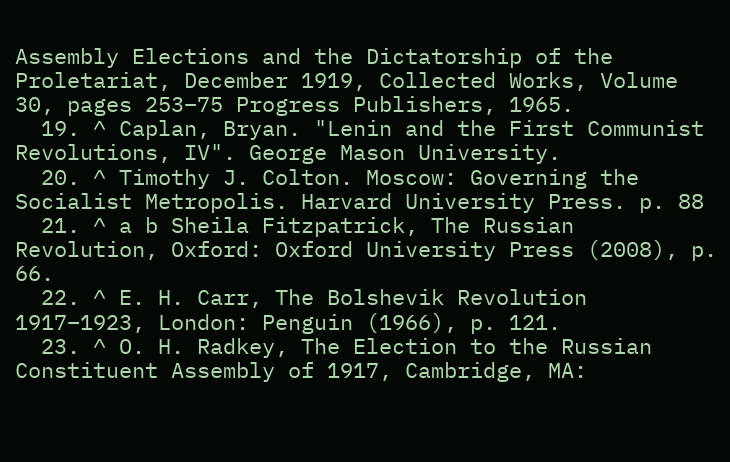Assembly Elections and the Dictatorship of the Proletariat, December 1919, Collected Works, Volume 30, pages 253–75 Progress Publishers, 1965.
  19. ^ Caplan, Bryan. "Lenin and the First Communist Revolutions, IV". George Mason University.
  20. ^ Timothy J. Colton. Moscow: Governing the Socialist Metropolis. Harvard University Press. p. 88
  21. ^ a b Sheila Fitzpatrick, The Russian Revolution, Oxford: Oxford University Press (2008), p. 66.
  22. ^ E. H. Carr, The Bolshevik Revolution 1917–1923, London: Penguin (1966), p. 121.
  23. ^ O. H. Radkey, The Election to the Russian Constituent Assembly of 1917, Cambridge, MA: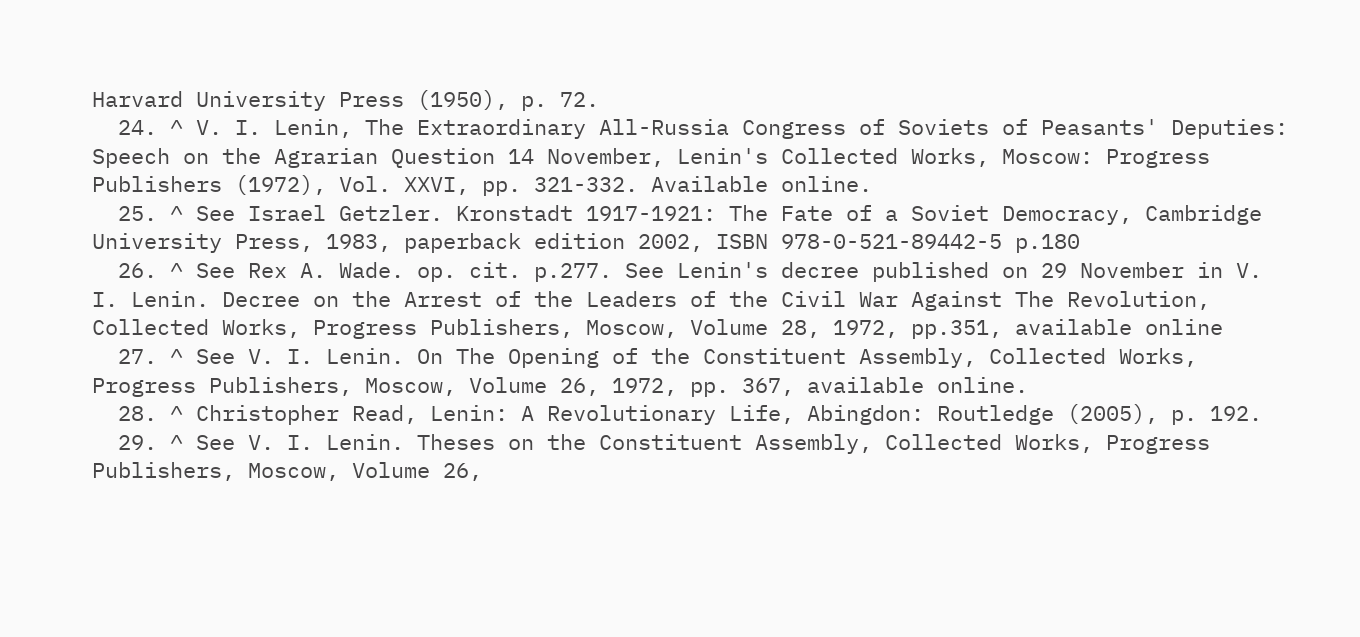Harvard University Press (1950), p. 72.
  24. ^ V. I. Lenin, The Extraordinary All-Russia Congress of Soviets of Peasants' Deputies: Speech on the Agrarian Question 14 November, Lenin's Collected Works, Moscow: Progress Publishers (1972), Vol. XXVI, pp. 321-332. Available online.
  25. ^ See Israel Getzler. Kronstadt 1917-1921: The Fate of a Soviet Democracy, Cambridge University Press, 1983, paperback edition 2002, ISBN 978-0-521-89442-5 p.180
  26. ^ See Rex A. Wade. op. cit. p.277. See Lenin's decree published on 29 November in V. I. Lenin. Decree on the Arrest of the Leaders of the Civil War Against The Revolution, Collected Works, Progress Publishers, Moscow, Volume 28, 1972, pp.351, available online
  27. ^ See V. I. Lenin. On The Opening of the Constituent Assembly, Collected Works, Progress Publishers, Moscow, Volume 26, 1972, pp. 367, available online.
  28. ^ Christopher Read, Lenin: A Revolutionary Life, Abingdon: Routledge (2005), p. 192.
  29. ^ See V. I. Lenin. Theses on the Constituent Assembly, Collected Works, Progress Publishers, Moscow, Volume 26,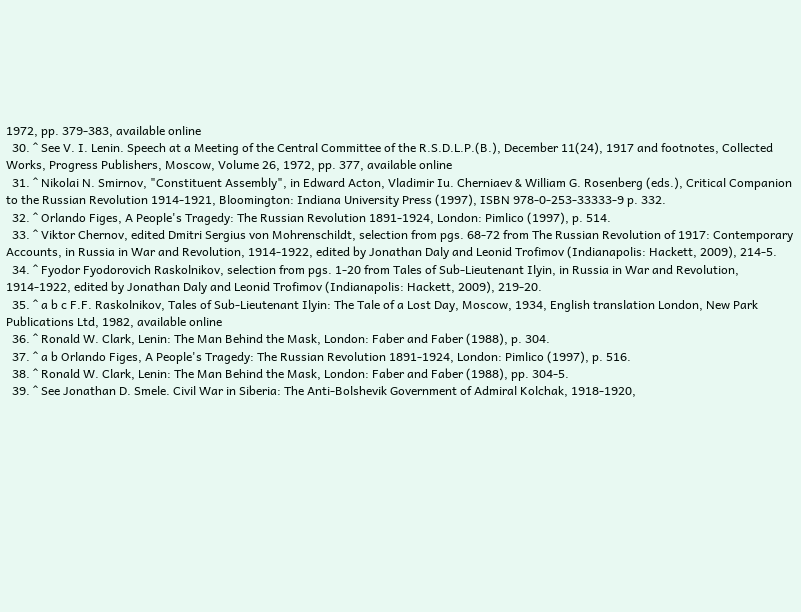1972, pp. 379-383, available online
  30. ^ See V. I. Lenin. Speech at a Meeting of the Central Committee of the R.S.D.L.P.(B.), December 11(24), 1917 and footnotes, Collected Works, Progress Publishers, Moscow, Volume 26, 1972, pp. 377, available online
  31. ^ Nikolai N. Smirnov, "Constituent Assembly", in Edward Acton, Vladimir Iu. Cherniaev & William G. Rosenberg (eds.), Critical Companion to the Russian Revolution 1914-1921, Bloomington: Indiana University Press (1997), ISBN 978-0-253-33333-9 p. 332.
  32. ^ Orlando Figes, A People's Tragedy: The Russian Revolution 1891-1924, London: Pimlico (1997), p. 514.
  33. ^ Viktor Chernov, edited Dmitri Sergius von Mohrenschildt, selection from pgs. 68-72 from The Russian Revolution of 1917: Contemporary Accounts, in Russia in War and Revolution, 1914-1922, edited by Jonathan Daly and Leonid Trofimov (Indianapolis: Hackett, 2009), 214-5.
  34. ^ Fyodor Fyodorovich Raskolnikov, selection from pgs. 1-20 from Tales of Sub-Lieutenant Ilyin, in Russia in War and Revolution, 1914-1922, edited by Jonathan Daly and Leonid Trofimov (Indianapolis: Hackett, 2009), 219-20.
  35. ^ a b c F.F. Raskolnikov, Tales of Sub-Lieutenant Ilyin: The Tale of a Lost Day, Moscow, 1934, English translation London, New Park Publications Ltd, 1982, available online
  36. ^ Ronald W. Clark, Lenin: The Man Behind the Mask, London: Faber and Faber (1988), p. 304.
  37. ^ a b Orlando Figes, A People's Tragedy: The Russian Revolution 1891-1924, London: Pimlico (1997), p. 516.
  38. ^ Ronald W. Clark, Lenin: The Man Behind the Mask, London: Faber and Faber (1988), pp. 304-5.
  39. ^ See Jonathan D. Smele. Civil War in Siberia: The Anti-Bolshevik Government of Admiral Kolchak, 1918-1920,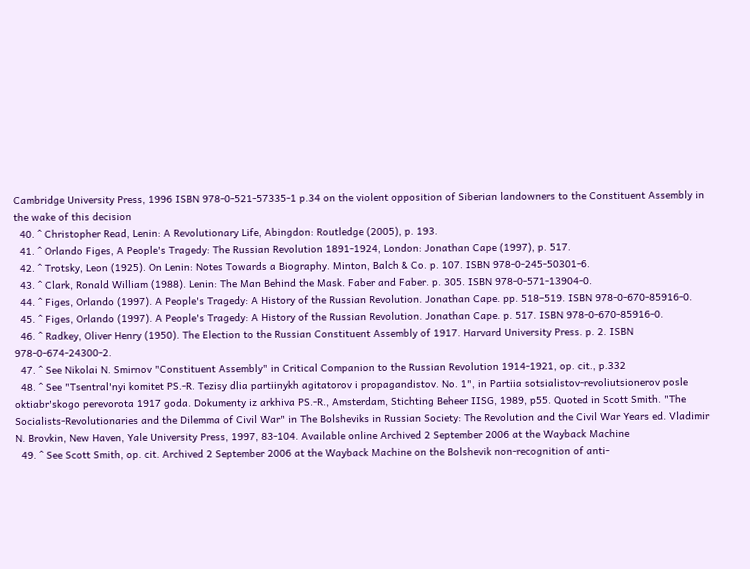Cambridge University Press, 1996 ISBN 978-0-521-57335-1 p.34 on the violent opposition of Siberian landowners to the Constituent Assembly in the wake of this decision
  40. ^ Christopher Read, Lenin: A Revolutionary Life, Abingdon: Routledge (2005), p. 193.
  41. ^ Orlando Figes, A People's Tragedy: The Russian Revolution 1891-1924, London: Jonathan Cape (1997), p. 517.
  42. ^ Trotsky, Leon (1925). On Lenin: Notes Towards a Biography. Minton, Balch & Co. p. 107. ISBN 978-0-245-50301-6.
  43. ^ Clark, Ronald William (1988). Lenin: The Man Behind the Mask. Faber and Faber. p. 305. ISBN 978-0-571-13904-0.
  44. ^ Figes, Orlando (1997). A People's Tragedy: A History of the Russian Revolution. Jonathan Cape. pp. 518–519. ISBN 978-0-670-85916-0.
  45. ^ Figes, Orlando (1997). A People's Tragedy: A History of the Russian Revolution. Jonathan Cape. p. 517. ISBN 978-0-670-85916-0.
  46. ^ Radkey, Oliver Henry (1950). The Election to the Russian Constituent Assembly of 1917. Harvard University Press. p. 2. ISBN 978-0-674-24300-2.
  47. ^ See Nikolai N. Smirnov "Constituent Assembly" in Critical Companion to the Russian Revolution 1914-1921, op. cit., p.332
  48. ^ See "Tsentral'nyi komitet PS.-R. Tezisy dlia partiinykh agitatorov i propagandistov. No. 1", in Partiia sotsialistov-revoliutsionerov posle oktiabr'skogo perevorota 1917 goda. Dokumenty iz arkhiva PS.-R., Amsterdam, Stichting Beheer IISG, 1989, p55. Quoted in Scott Smith. "The Socialists-Revolutionaries and the Dilemma of Civil War" in The Bolsheviks in Russian Society: The Revolution and the Civil War Years ed. Vladimir N. Brovkin, New Haven, Yale University Press, 1997, 83-104. Available online Archived 2 September 2006 at the Wayback Machine
  49. ^ See Scott Smith, op. cit. Archived 2 September 2006 at the Wayback Machine on the Bolshevik non-recognition of anti-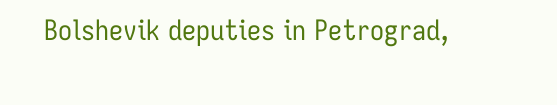Bolshevik deputies in Petrograd,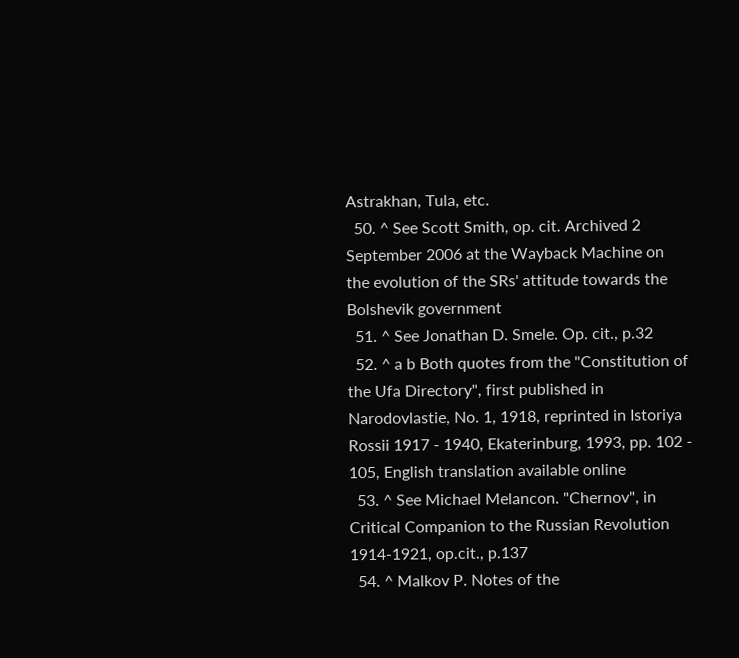Astrakhan, Tula, etc.
  50. ^ See Scott Smith, op. cit. Archived 2 September 2006 at the Wayback Machine on the evolution of the SRs' attitude towards the Bolshevik government
  51. ^ See Jonathan D. Smele. Op. cit., p.32
  52. ^ a b Both quotes from the "Constitution of the Ufa Directory", first published in Narodovlastie, No. 1, 1918, reprinted in Istoriya Rossii 1917 - 1940, Ekaterinburg, 1993, pp. 102 - 105, English translation available online
  53. ^ See Michael Melancon. "Chernov", in Critical Companion to the Russian Revolution 1914-1921, op.cit., p.137
  54. ^ Malkov P. Notes of the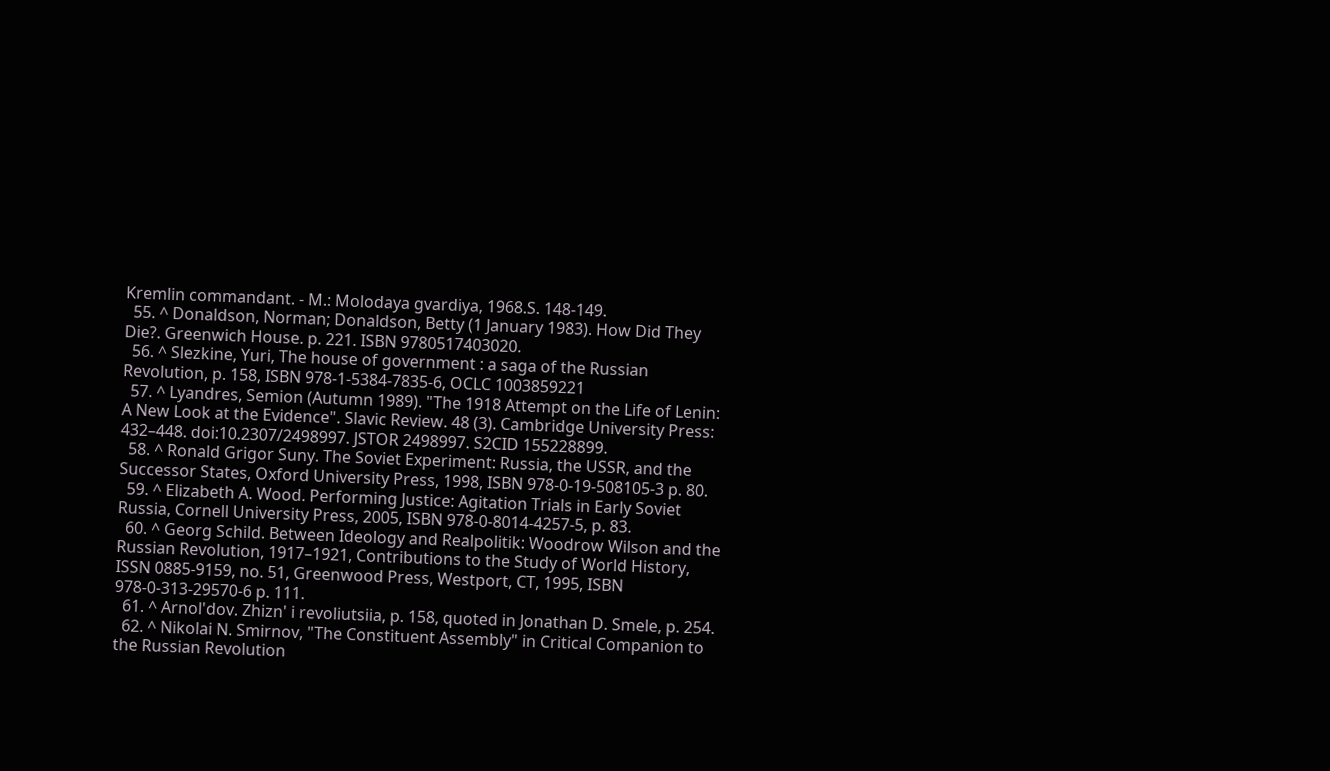Kremlin commandant. - M.: Molodaya gvardiya, 1968.S. 148-149.
  55. ^ Donaldson, Norman; Donaldson, Betty (1 January 1983). How Did They Die?. Greenwich House. p. 221. ISBN 9780517403020.
  56. ^ Slezkine, Yuri, The house of government : a saga of the Russian Revolution, p. 158, ISBN 978-1-5384-7835-6, OCLC 1003859221
  57. ^ Lyandres, Semion (Autumn 1989). "The 1918 Attempt on the Life of Lenin: A New Look at the Evidence". Slavic Review. 48 (3). Cambridge University Press: 432–448. doi:10.2307/2498997. JSTOR 2498997. S2CID 155228899.
  58. ^ Ronald Grigor Suny. The Soviet Experiment: Russia, the USSR, and the Successor States, Oxford University Press, 1998, ISBN 978-0-19-508105-3 p. 80.
  59. ^ Elizabeth A. Wood. Performing Justice: Agitation Trials in Early Soviet Russia, Cornell University Press, 2005, ISBN 978-0-8014-4257-5, p. 83.
  60. ^ Georg Schild. Between Ideology and Realpolitik: Woodrow Wilson and the Russian Revolution, 1917–1921, Contributions to the Study of World History, ISSN 0885-9159, no. 51, Greenwood Press, Westport, CT, 1995, ISBN 978-0-313-29570-6 p. 111.
  61. ^ Arnol'dov. Zhizn' i revoliutsiia, p. 158, quoted in Jonathan D. Smele, p. 254.
  62. ^ Nikolai N. Smirnov, "The Constituent Assembly" in Critical Companion to the Russian Revolution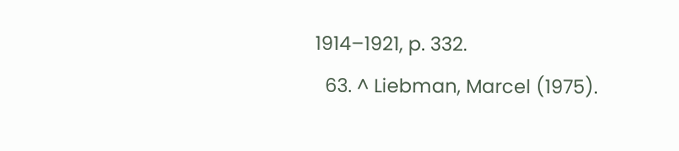1914–1921, p. 332.
  63. ^ Liebman, Marcel (1975).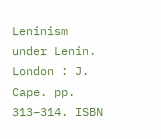Leninism under Lenin. London : J. Cape. pp. 313–314. ISBN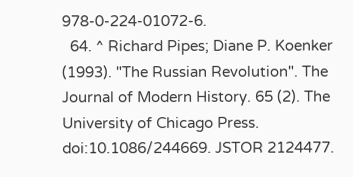978-0-224-01072-6.
  64. ^ Richard Pipes; Diane P. Koenker (1993). "The Russian Revolution". The Journal of Modern History. 65 (2). The University of Chicago Press. doi:10.1086/244669. JSTOR 2124477.